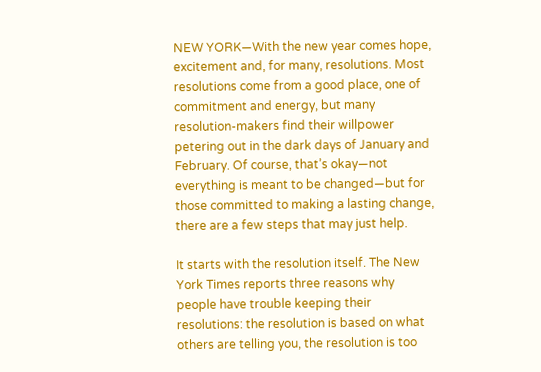NEW YORK—With the new year comes hope, excitement and, for many, resolutions. Most resolutions come from a good place, one of commitment and energy, but many resolution-makers find their willpower petering out in the dark days of January and February. Of course, that’s okay—not everything is meant to be changed—but for those committed to making a lasting change, there are a few steps that may just help.

It starts with the resolution itself. The New York Times reports three reasons why people have trouble keeping their resolutions: the resolution is based on what others are telling you, the resolution is too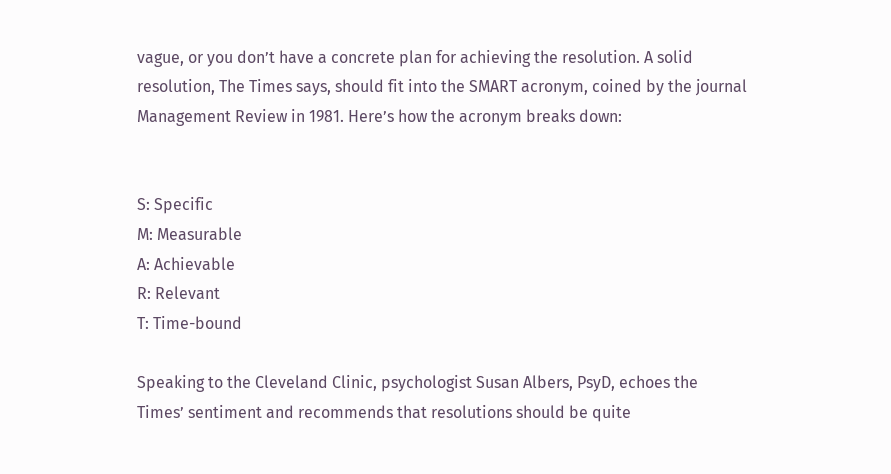vague, or you don’t have a concrete plan for achieving the resolution. A solid resolution, The Times says, should fit into the SMART acronym, coined by the journal Management Review in 1981. Here’s how the acronym breaks down:


S: Specific
M: Measurable
A: Achievable
R: Relevant
T: Time-bound

Speaking to the Cleveland Clinic, psychologist Susan Albers, PsyD, echoes the Times’ sentiment and recommends that resolutions should be quite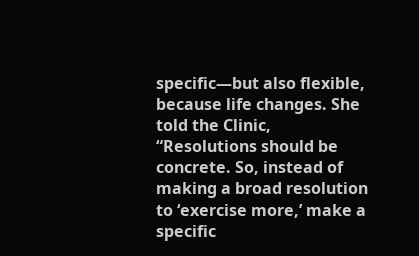specific—but also flexible, because life changes. She told the Clinic, “Resolutions should be concrete. So, instead of making a broad resolution to ‘exercise more,’ make a specific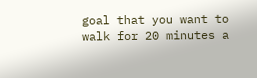goal that you want to walk for 20 minutes a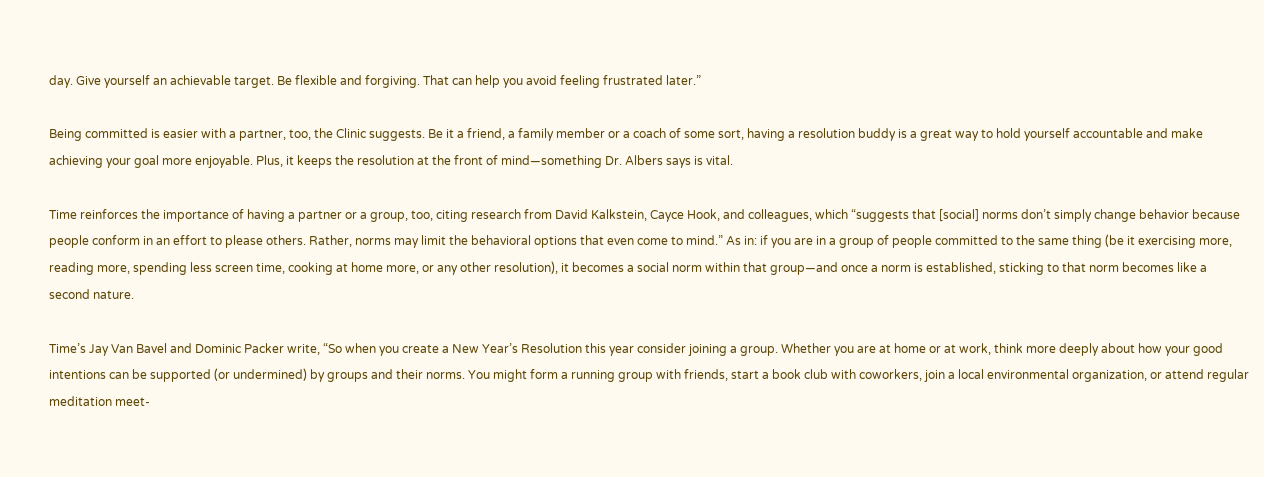day. Give yourself an achievable target. Be flexible and forgiving. That can help you avoid feeling frustrated later.”

Being committed is easier with a partner, too, the Clinic suggests. Be it a friend, a family member or a coach of some sort, having a resolution buddy is a great way to hold yourself accountable and make achieving your goal more enjoyable. Plus, it keeps the resolution at the front of mind—something Dr. Albers says is vital.

Time reinforces the importance of having a partner or a group, too, citing research from David Kalkstein, Cayce Hook, and colleagues, which “suggests that [social] norms don’t simply change behavior because people conform in an effort to please others. Rather, norms may limit the behavioral options that even come to mind.” As in: if you are in a group of people committed to the same thing (be it exercising more, reading more, spending less screen time, cooking at home more, or any other resolution), it becomes a social norm within that group—and once a norm is established, sticking to that norm becomes like a second nature.

Time’s Jay Van Bavel and Dominic Packer write, “So when you create a New Year’s Resolution this year consider joining a group. Whether you are at home or at work, think more deeply about how your good intentions can be supported (or undermined) by groups and their norms. You might form a running group with friends, start a book club with coworkers, join a local environmental organization, or attend regular meditation meet-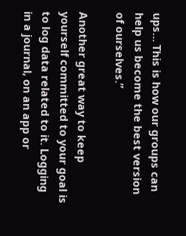ups… This is how our groups can help us become the best version of ourselves.”

Another great way to keep yourself committed to your goal is to log data related to it. Logging in a journal, on an app or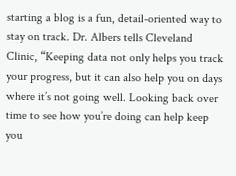starting a blog is a fun, detail-oriented way to stay on track. Dr. Albers tells Cleveland Clinic, “Keeping data not only helps you track your progress, but it can also help you on days where it’s not going well. Looking back over time to see how you’re doing can help keep you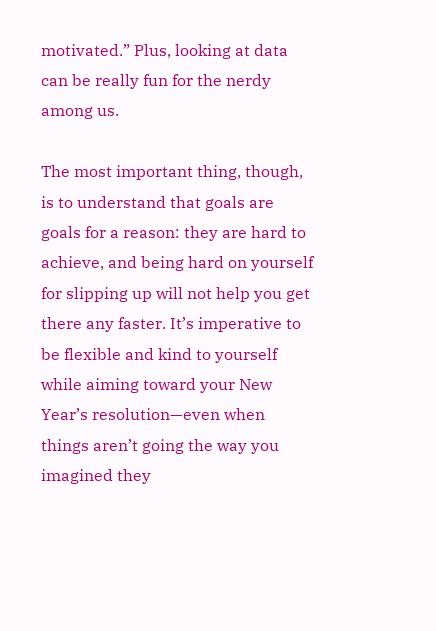motivated.” Plus, looking at data can be really fun for the nerdy among us.

The most important thing, though, is to understand that goals are goals for a reason: they are hard to achieve, and being hard on yourself for slipping up will not help you get there any faster. It’s imperative to be flexible and kind to yourself while aiming toward your New Year’s resolution—even when things aren’t going the way you imagined they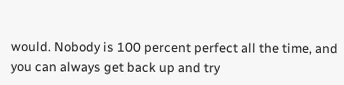would. Nobody is 100 percent perfect all the time, and you can always get back up and try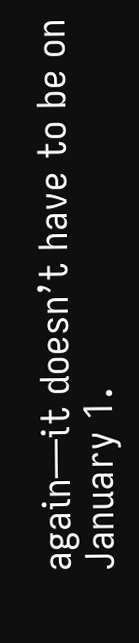again—it doesn’t have to be on January 1.